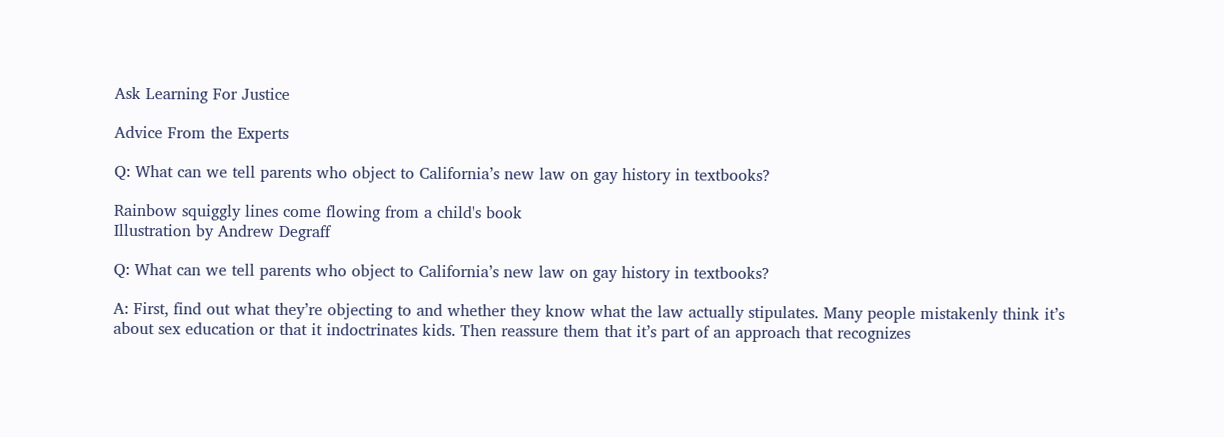Ask Learning For Justice

Advice From the Experts

Q: What can we tell parents who object to California’s new law on gay history in textbooks?

Rainbow squiggly lines come flowing from a child's book
Illustration by Andrew Degraff

Q: What can we tell parents who object to California’s new law on gay history in textbooks?

A: First, find out what they’re objecting to and whether they know what the law actually stipulates. Many people mistakenly think it’s about sex education or that it indoctrinates kids. Then reassure them that it’s part of an approach that recognizes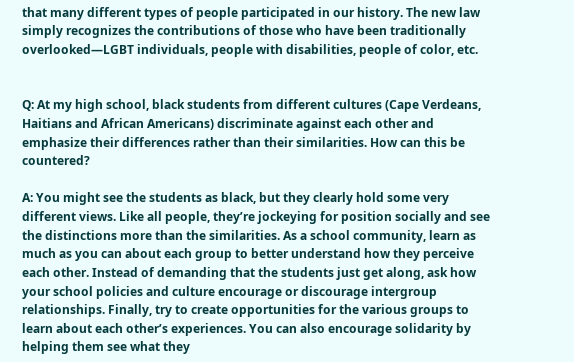that many different types of people participated in our history. The new law simply recognizes the contributions of those who have been traditionally overlooked—LGBT individuals, people with disabilities, people of color, etc.


Q: At my high school, black students from different cultures (Cape Verdeans, Haitians and African Americans) discriminate against each other and emphasize their differences rather than their similarities. How can this be countered?

A: You might see the students as black, but they clearly hold some very different views. Like all people, they’re jockeying for position socially and see the distinctions more than the similarities. As a school community, learn as much as you can about each group to better understand how they perceive each other. Instead of demanding that the students just get along, ask how your school policies and culture encourage or discourage intergroup relationships. Finally, try to create opportunities for the various groups to learn about each other’s experiences. You can also encourage solidarity by helping them see what they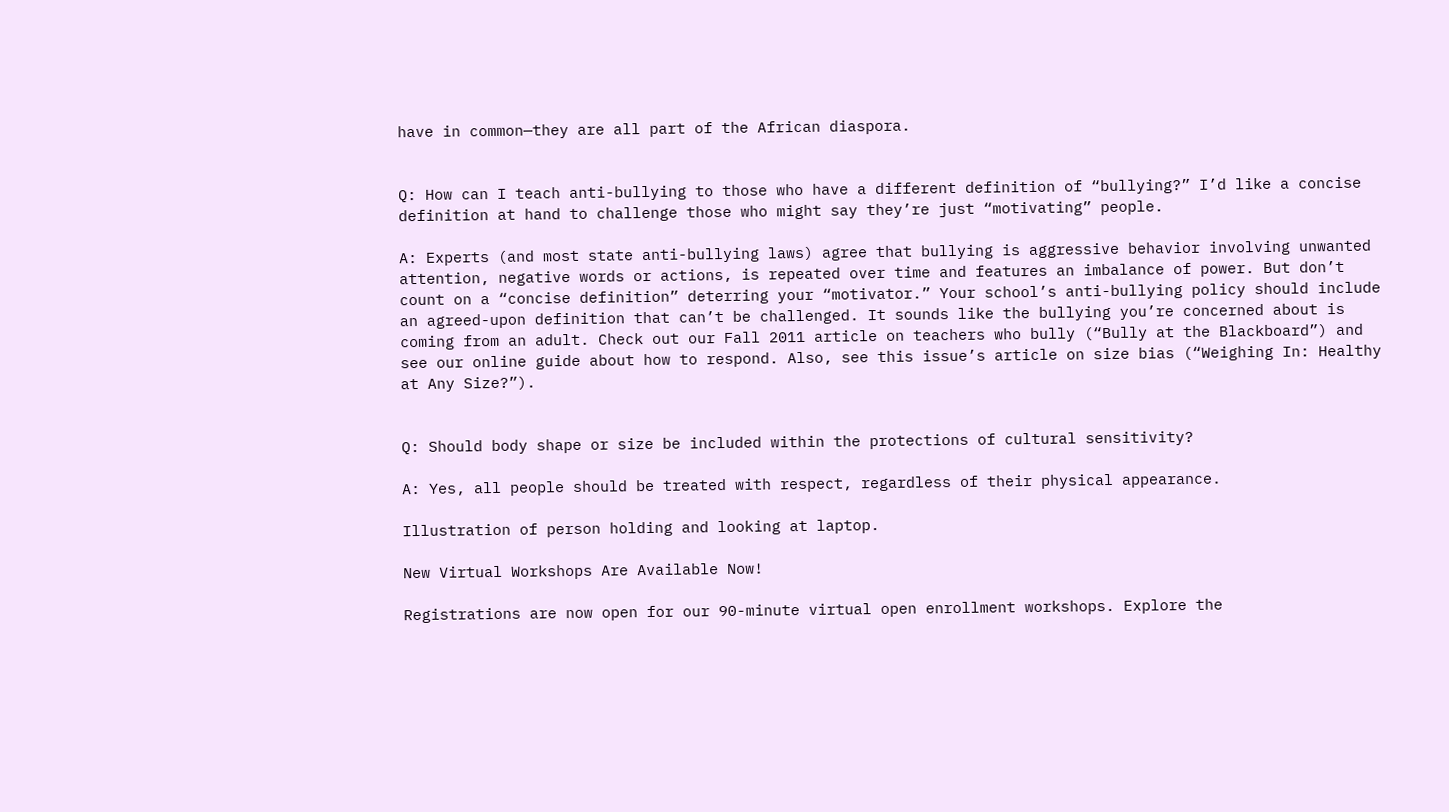have in common—they are all part of the African diaspora.


Q: How can I teach anti-bullying to those who have a different definition of “bullying?” I’d like a concise definition at hand to challenge those who might say they’re just “motivating” people.

A: Experts (and most state anti-bullying laws) agree that bullying is aggressive behavior involving unwanted attention, negative words or actions, is repeated over time and features an imbalance of power. But don’t count on a “concise definition” deterring your “motivator.” Your school’s anti-bullying policy should include an agreed-upon definition that can’t be challenged. It sounds like the bullying you’re concerned about is coming from an adult. Check out our Fall 2011 article on teachers who bully (“Bully at the Blackboard”) and see our online guide about how to respond. Also, see this issue’s article on size bias (“Weighing In: Healthy at Any Size?”).


Q: Should body shape or size be included within the protections of cultural sensitivity?

A: Yes, all people should be treated with respect, regardless of their physical appearance.

Illustration of person holding and looking at laptop.

New Virtual Workshops Are Available Now!

Registrations are now open for our 90-minute virtual open enrollment workshops. Explore the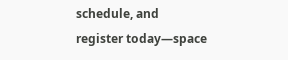schedule, and register today—space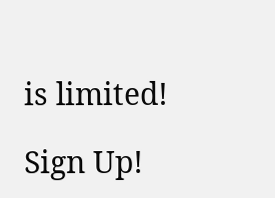is limited!

Sign Up!